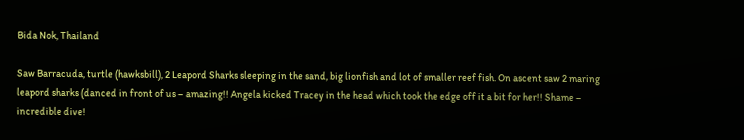Bida Nok, Thailand

Saw Barracuda, turtle (hawksbill), 2 Leapord Sharks sleeping in the sand, big lionfish and lot of smaller reef fish. On ascent saw 2 maring leapord sharks (danced in front of us – amazing!! Angela kicked Tracey in the head which took the edge off it a bit for her!! Shame – incredible dive!